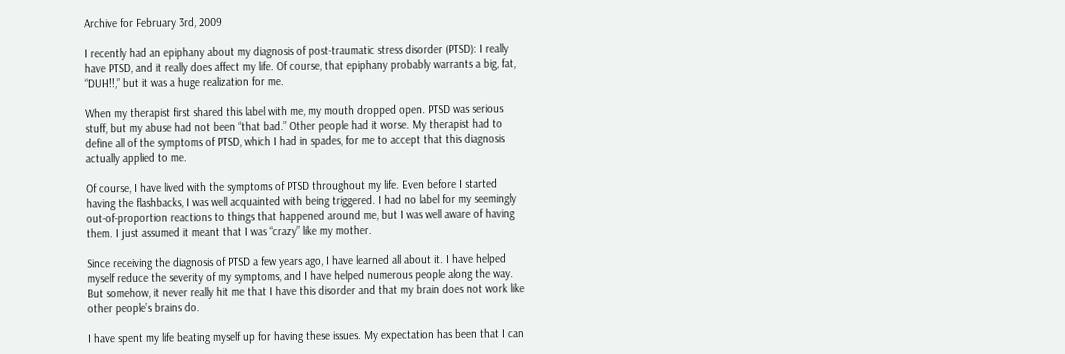Archive for February 3rd, 2009

I recently had an epiphany about my diagnosis of post-traumatic stress disorder (PTSD): I really have PTSD, and it really does affect my life. Of course, that epiphany probably warrants a big, fat, “DUH!!,” but it was a huge realization for me.

When my therapist first shared this label with me, my mouth dropped open. PTSD was serious stuff, but my abuse had not been “that bad.” Other people had it worse. My therapist had to define all of the symptoms of PTSD, which I had in spades, for me to accept that this diagnosis actually applied to me.

Of course, I have lived with the symptoms of PTSD throughout my life. Even before I started having the flashbacks, I was well acquainted with being triggered. I had no label for my seemingly out-of-proportion reactions to things that happened around me, but I was well aware of having them. I just assumed it meant that I was “crazy” like my mother.

Since receiving the diagnosis of PTSD a few years ago, I have learned all about it. I have helped myself reduce the severity of my symptoms, and I have helped numerous people along the way. But somehow, it never really hit me that I have this disorder and that my brain does not work like other people’s brains do.

I have spent my life beating myself up for having these issues. My expectation has been that I can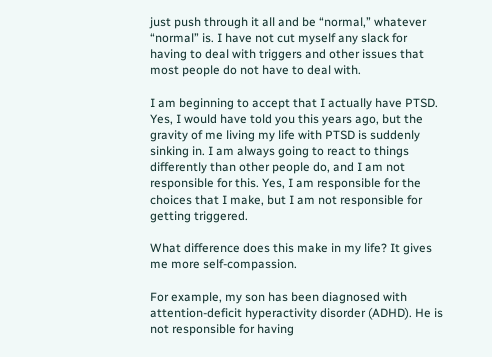just push through it all and be “normal,” whatever “normal” is. I have not cut myself any slack for having to deal with triggers and other issues that most people do not have to deal with.

I am beginning to accept that I actually have PTSD. Yes, I would have told you this years ago, but the gravity of me living my life with PTSD is suddenly sinking in. I am always going to react to things differently than other people do, and I am not responsible for this. Yes, I am responsible for the choices that I make, but I am not responsible for getting triggered.

What difference does this make in my life? It gives me more self-compassion.

For example, my son has been diagnosed with attention-deficit hyperactivity disorder (ADHD). He is not responsible for having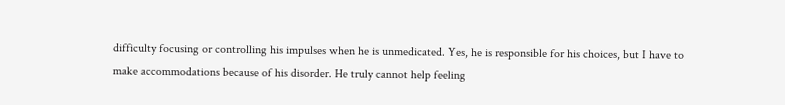difficulty focusing or controlling his impulses when he is unmedicated. Yes, he is responsible for his choices, but I have to make accommodations because of his disorder. He truly cannot help feeling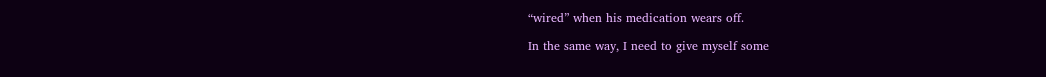“wired” when his medication wears off.

In the same way, I need to give myself some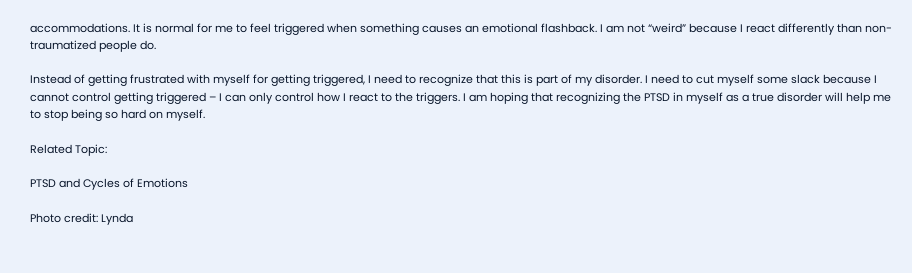accommodations. It is normal for me to feel triggered when something causes an emotional flashback. I am not “weird” because I react differently than non-traumatized people do.

Instead of getting frustrated with myself for getting triggered, I need to recognize that this is part of my disorder. I need to cut myself some slack because I cannot control getting triggered – I can only control how I react to the triggers. I am hoping that recognizing the PTSD in myself as a true disorder will help me to stop being so hard on myself.

Related Topic:

PTSD and Cycles of Emotions

Photo credit: Lynda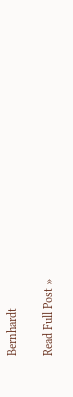Bernhardt

Read Full Post »